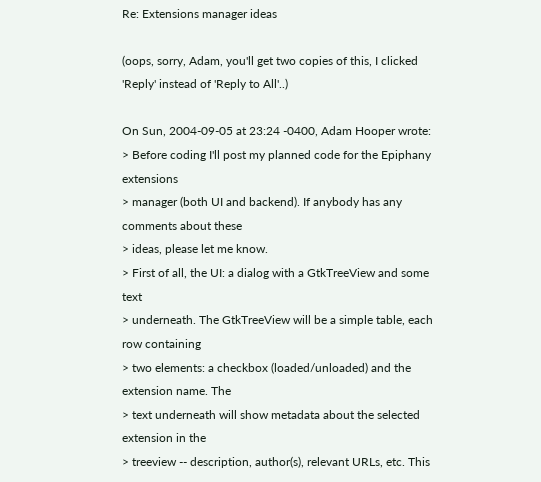Re: Extensions manager ideas

(oops, sorry, Adam, you'll get two copies of this, I clicked 'Reply' instead of 'Reply to All'..)

On Sun, 2004-09-05 at 23:24 -0400, Adam Hooper wrote:
> Before coding I'll post my planned code for the Epiphany extensions
> manager (both UI and backend). If anybody has any comments about these
> ideas, please let me know.
> First of all, the UI: a dialog with a GtkTreeView and some text
> underneath. The GtkTreeView will be a simple table, each row containing
> two elements: a checkbox (loaded/unloaded) and the extension name. The
> text underneath will show metadata about the selected extension in the
> treeview -- description, author(s), relevant URLs, etc. This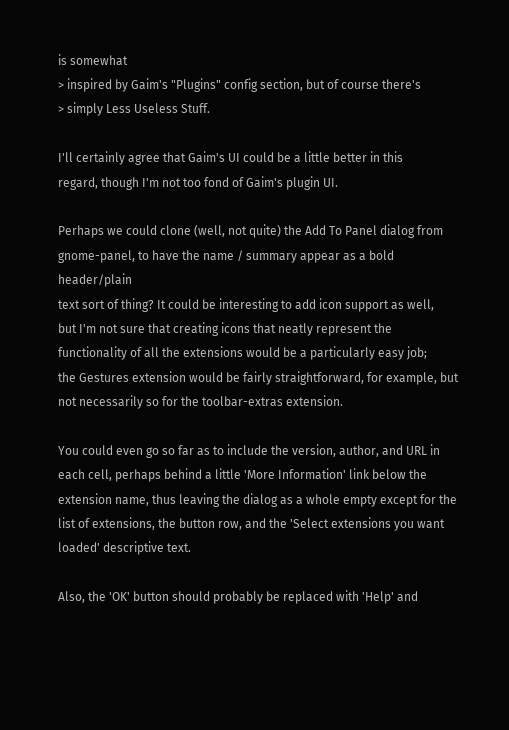is somewhat
> inspired by Gaim's "Plugins" config section, but of course there's
> simply Less Useless Stuff.

I'll certainly agree that Gaim's UI could be a little better in this
regard, though I'm not too fond of Gaim's plugin UI.

Perhaps we could clone (well, not quite) the Add To Panel dialog from
gnome-panel, to have the name / summary appear as a bold header/plain
text sort of thing? It could be interesting to add icon support as well,
but I'm not sure that creating icons that neatly represent the
functionality of all the extensions would be a particularly easy job;
the Gestures extension would be fairly straightforward, for example, but
not necessarily so for the toolbar-extras extension.

You could even go so far as to include the version, author, and URL in
each cell, perhaps behind a little 'More Information' link below the
extension name, thus leaving the dialog as a whole empty except for the
list of extensions, the button row, and the 'Select extensions you want
loaded' descriptive text.

Also, the 'OK' button should probably be replaced with 'Help' and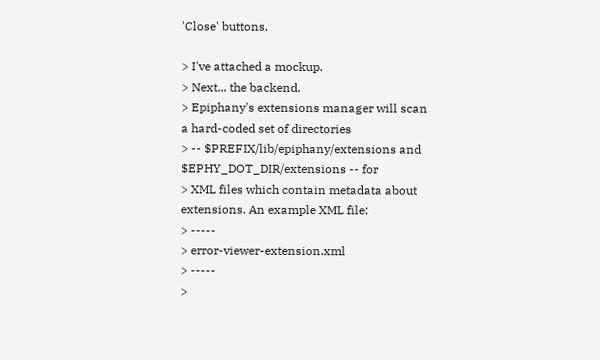'Close' buttons.

> I've attached a mockup.
> Next... the backend.
> Epiphany's extensions manager will scan a hard-coded set of directories
> -- $PREFIX/lib/epiphany/extensions and $EPHY_DOT_DIR/extensions -- for
> XML files which contain metadata about extensions. An example XML file:
> -----
> error-viewer-extension.xml
> -----
>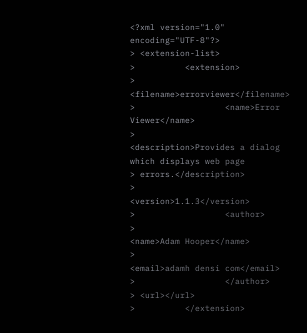<?xml version="1.0" encoding="UTF-8"?>
> <extension-list>
>          <extension>
>                  <filename>errorviewer</filename>
>                  <name>Error Viewer</name>
>                  <description>Provides a dialog which displays web page
> errors.</description>
>                  <version>1.1.3</version>
>                  <author>
>                          <name>Adam Hooper</name>
>                          <email>adamh densi com</email>
>                  </author>
> <url></url>
>          </extension>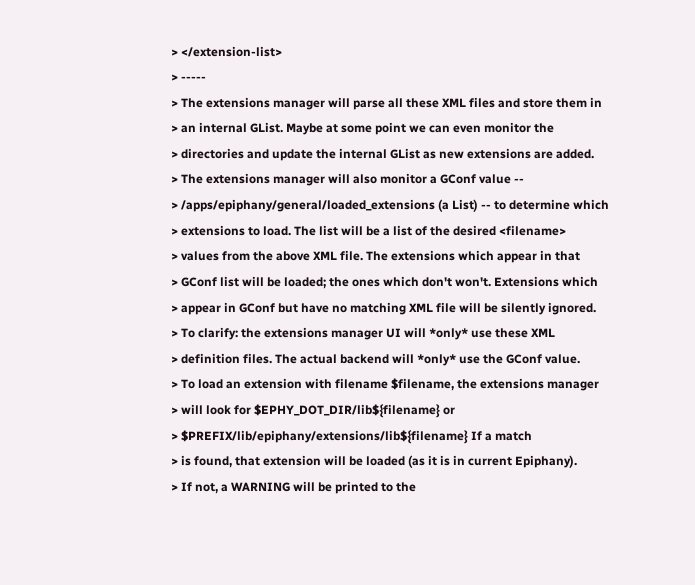> </extension-list>
> -----
> The extensions manager will parse all these XML files and store them in
> an internal GList. Maybe at some point we can even monitor the
> directories and update the internal GList as new extensions are added.
> The extensions manager will also monitor a GConf value --
> /apps/epiphany/general/loaded_extensions (a List) -- to determine which
> extensions to load. The list will be a list of the desired <filename>
> values from the above XML file. The extensions which appear in that
> GConf list will be loaded; the ones which don't won't. Extensions which
> appear in GConf but have no matching XML file will be silently ignored.
> To clarify: the extensions manager UI will *only* use these XML
> definition files. The actual backend will *only* use the GConf value.
> To load an extension with filename $filename, the extensions manager
> will look for $EPHY_DOT_DIR/lib${filename} or
> $PREFIX/lib/epiphany/extensions/lib${filename} If a match
> is found, that extension will be loaded (as it is in current Epiphany).
> If not, a WARNING will be printed to the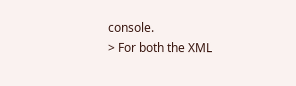console.
> For both the XML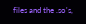files and the .so's,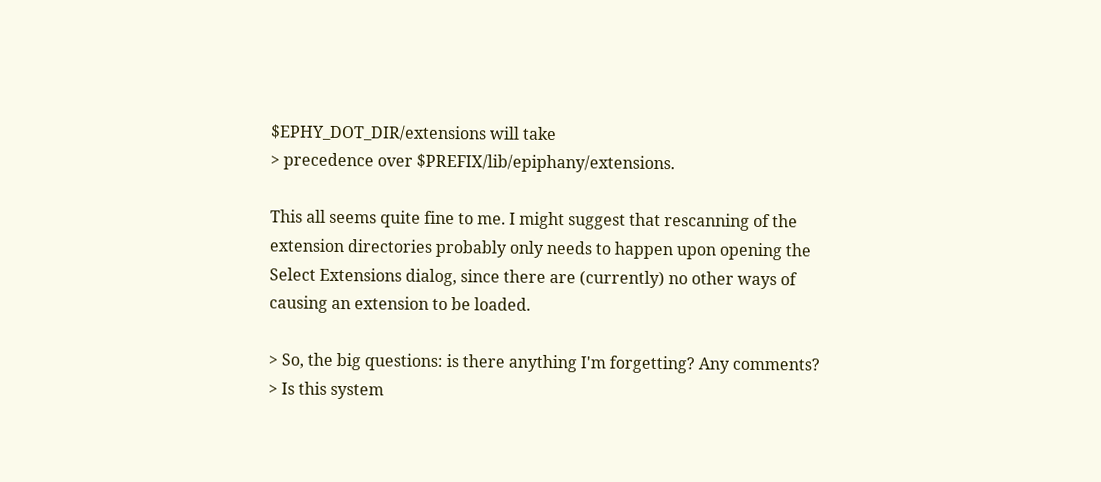$EPHY_DOT_DIR/extensions will take
> precedence over $PREFIX/lib/epiphany/extensions.

This all seems quite fine to me. I might suggest that rescanning of the
extension directories probably only needs to happen upon opening the
Select Extensions dialog, since there are (currently) no other ways of
causing an extension to be loaded.

> So, the big questions: is there anything I'm forgetting? Any comments?
> Is this system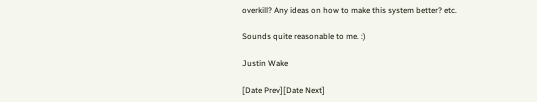overkill? Any ideas on how to make this system better? etc.

Sounds quite reasonable to me. :)

Justin Wake

[Date Prev][Date Next]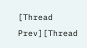[Thread Prev][Thread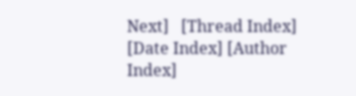Next]   [Thread Index] [Date Index] [Author Index]